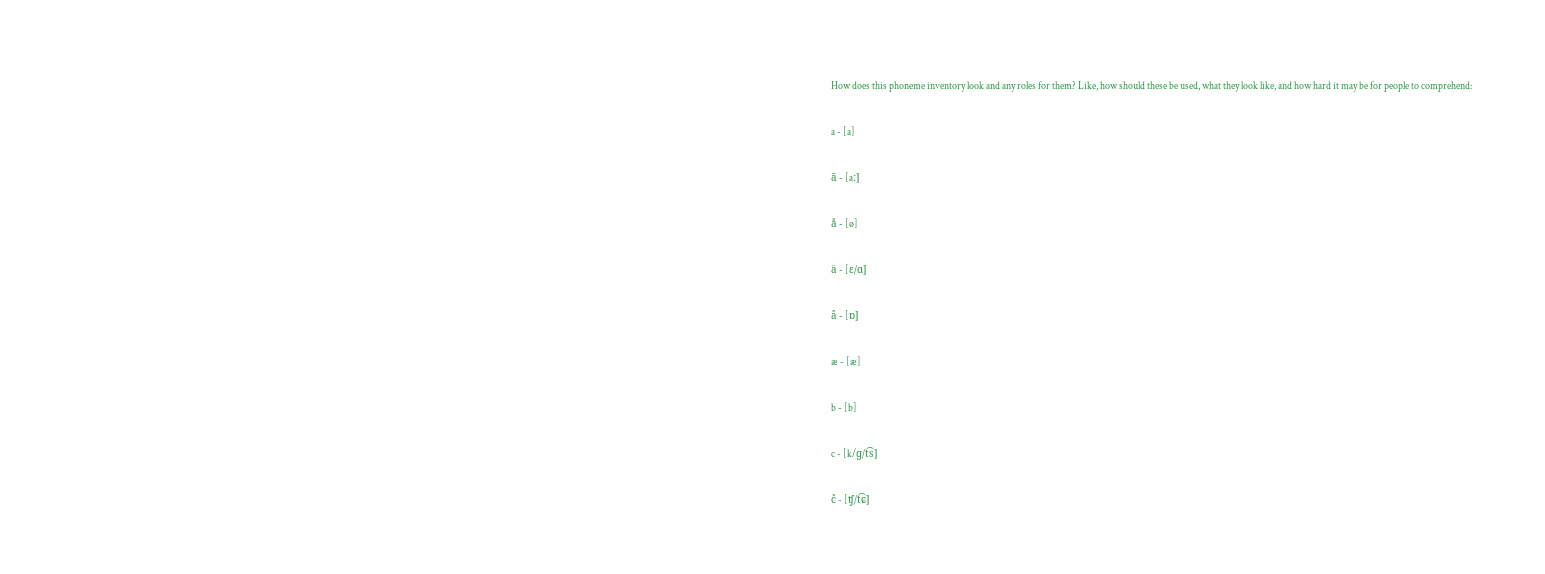How does this phoneme inventory look and any roles for them? Like, how should these be used, what they look like, and how hard it may be for people to comprehend:

a - [a]

ā - [aː]

å - [ø]

ä - [ɛ/ɑ]

â - [ɒ]

æ - [æ]

b - [b]

c - [k/ɡ/t͡s]

č - [ʧ/t͡ɕ]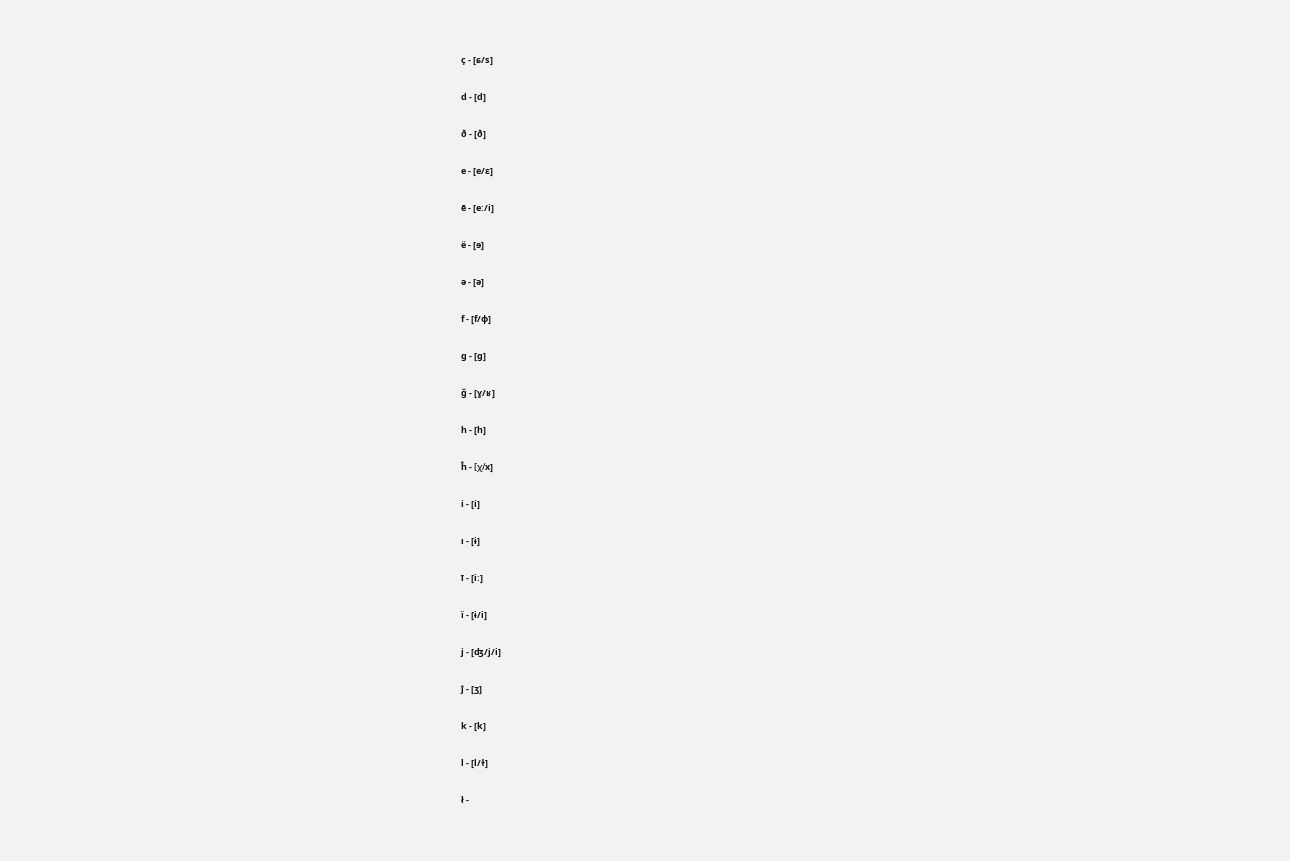ç - [ɕ/s]

d - [d]

ð - [ð]

e - [e/ɛ]

ē - [eː/i]

ë - [ɘ]

ə - [ə]

f - [f/ɸ]

g - [ɡ]

ğ - [ɣ/ʁ]

h - [h]

ĥ - [χ/x]

i - [i]

ı - [ɨ]

ī - [iː]

ï - [ɨ/i]

j - [ʤ/j/i]

ĵ - [ʒ]

k - [k]

l - [l/ɫ]

ł -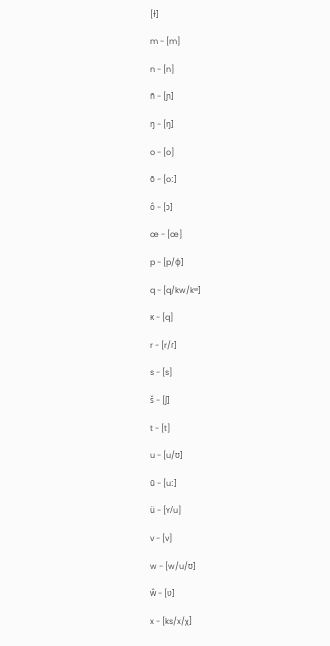[ɫ]

m - [m]

n - [n]

ñ - [ɲ]

ŋ - [ŋ]

o - [o]

ō - [oː]

ô - [ɔ]

œ - [œ]

p - [p/ɸ]

q - [q/kw/kʷ]

ĸ - [q]

r - [r/ɾ]

s - [s]

š - [ʃ]

t - [t]

u - [u/ʊ]

ū - [uː]

ü - [ʏ/u]

v - [v]

w - [w/u/ʊ]

ŵ - [ʋ]

x - [ks/x/χ]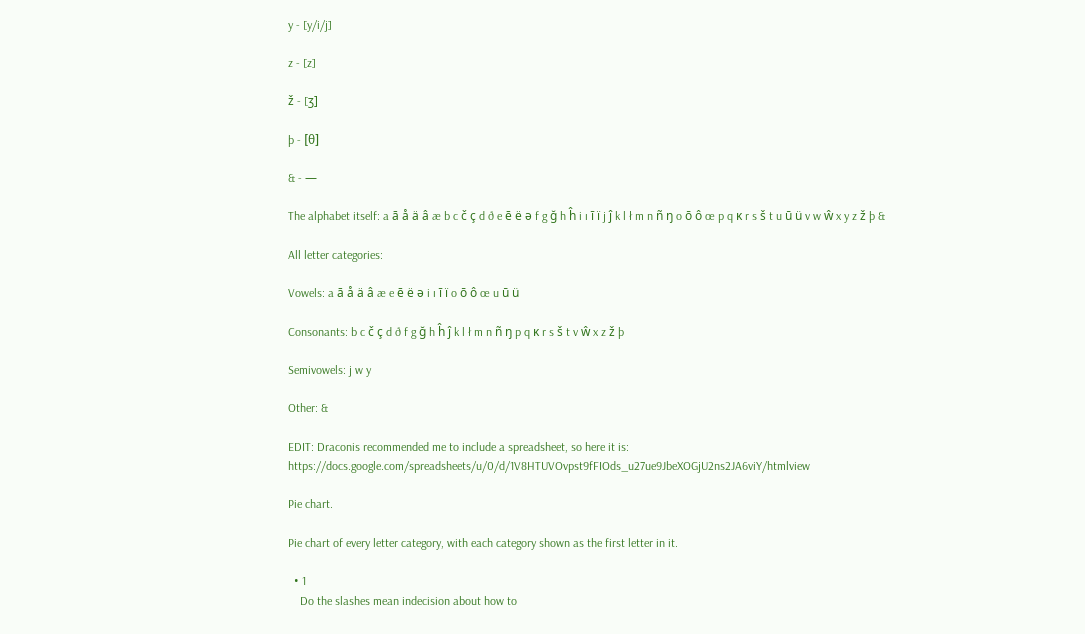y - [y/i/j]

z - [z]

ž - [ʒ]

þ - [θ]

& - —

The alphabet itself: a ā å ä â æ b c č ç d ð e ē ë ə f g ğ h ĥ i ı ī ï j ĵ k l ł m n ñ ŋ o ō ô œ p q ĸ r s š t u ū ü v w ŵ x y z ž þ &

All letter categories:

Vowels: a ā å ä â æ e ē ë ə i ı ī ï o ō ô œ u ū ü

Consonants: b c č ç d ð f g ğ h ĥ ĵ k l ł m n ñ ŋ p q ĸ r s š t v ŵ x z ž þ

Semivowels: j w y

Other: &

EDIT: Draconis recommended me to include a spreadsheet, so here it is: https://docs.google.com/spreadsheets/u/0/d/1V8HTUVOvpst9fFIOds_u27ue9JbeXOGjU2ns2JA6viY/htmlview

Pie chart.

Pie chart of every letter category, with each category shown as the first letter in it.

  • 1
    Do the slashes mean indecision about how to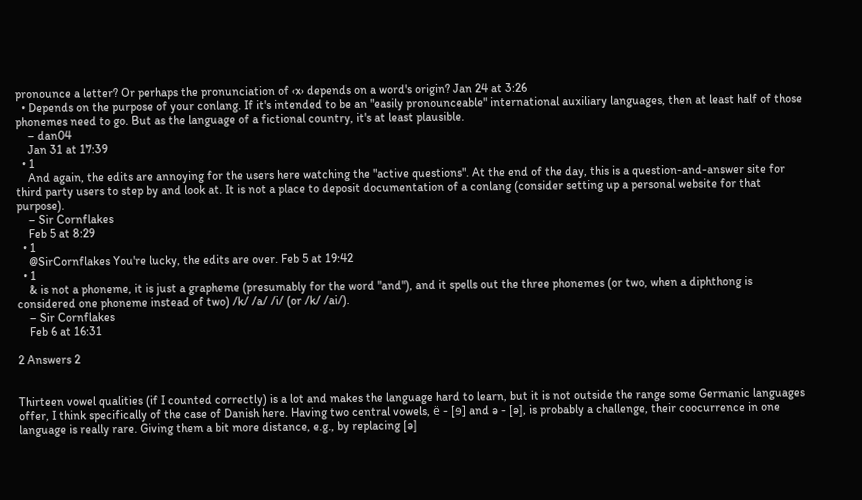pronounce a letter? Or perhaps the pronunciation of ‹x› depends on a word's origin? Jan 24 at 3:26
  • Depends on the purpose of your conlang. If it's intended to be an "easily pronounceable" international auxiliary languages, then at least half of those phonemes need to go. But as the language of a fictional country, it's at least plausible.
    – dan04
    Jan 31 at 17:39
  • 1
    And again, the edits are annoying for the users here watching the "active questions". At the end of the day, this is a question-and-answer site for third party users to step by and look at. It is not a place to deposit documentation of a conlang (consider setting up a personal website for that purpose).
    – Sir Cornflakes
    Feb 5 at 8:29
  • 1
    @SirCornflakes You're lucky, the edits are over. Feb 5 at 19:42
  • 1
    & is not a phoneme, it is just a grapheme (presumably for the word "and"), and it spells out the three phonemes (or two, when a diphthong is considered one phoneme instead of two) /k/ /a/ /i/ (or /k/ /ai/).
    – Sir Cornflakes
    Feb 6 at 16:31

2 Answers 2


Thirteen vowel qualities (if I counted correctly) is a lot and makes the language hard to learn, but it is not outside the range some Germanic languages offer, I think specifically of the case of Danish here. Having two central vowels, ë - [ɘ] and ə - [ə], is probably a challenge, their coocurrence in one language is really rare. Giving them a bit more distance, e.g., by replacing [ə]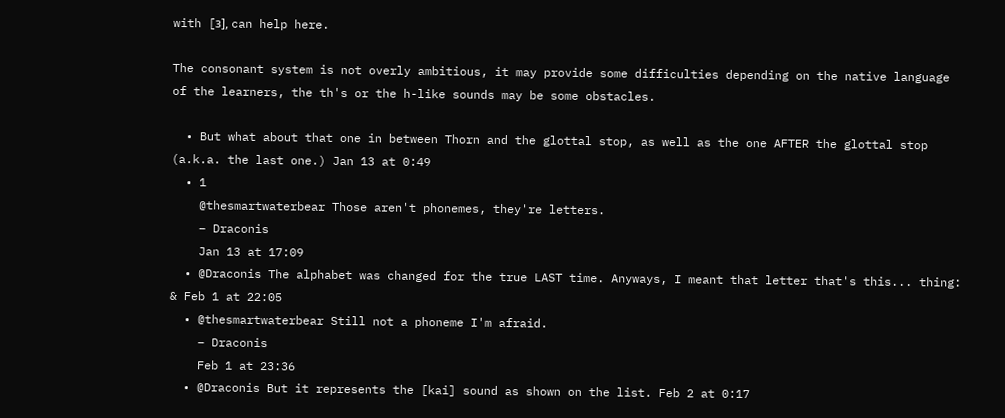with [ɜ], can help here.

The consonant system is not overly ambitious, it may provide some difficulties depending on the native language of the learners, the th's or the h-like sounds may be some obstacles.

  • But what about that one in between Thorn and the glottal stop, as well as the one AFTER the glottal stop (a.k.a. the last one.) Jan 13 at 0:49
  • 1
    @thesmartwaterbear Those aren't phonemes, they're letters.
    – Draconis
    Jan 13 at 17:09
  • @Draconis The alphabet was changed for the true LAST time. Anyways, I meant that letter that's this... thing: & Feb 1 at 22:05
  • @thesmartwaterbear Still not a phoneme I'm afraid.
    – Draconis
    Feb 1 at 23:36
  • @Draconis But it represents the [kai] sound as shown on the list. Feb 2 at 0:17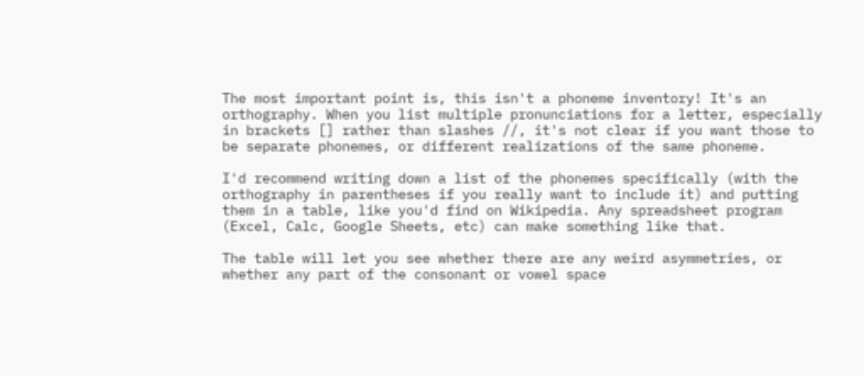The most important point is, this isn't a phoneme inventory! It's an orthography. When you list multiple pronunciations for a letter, especially in brackets [] rather than slashes //, it's not clear if you want those to be separate phonemes, or different realizations of the same phoneme.

I'd recommend writing down a list of the phonemes specifically (with the orthography in parentheses if you really want to include it) and putting them in a table, like you'd find on Wikipedia. Any spreadsheet program (Excel, Calc, Google Sheets, etc) can make something like that.

The table will let you see whether there are any weird asymmetries, or whether any part of the consonant or vowel space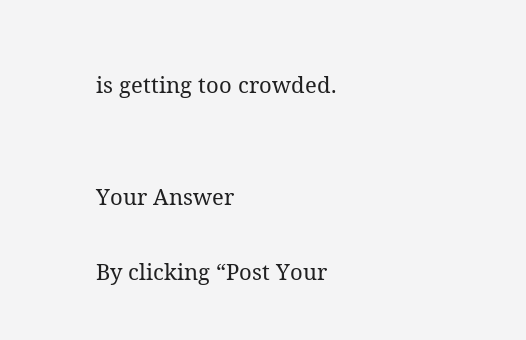is getting too crowded.


Your Answer

By clicking “Post Your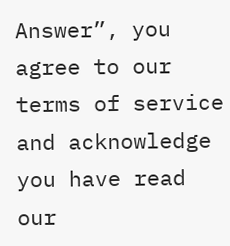Answer”, you agree to our terms of service and acknowledge you have read our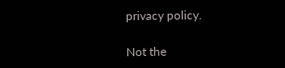privacy policy.

Not the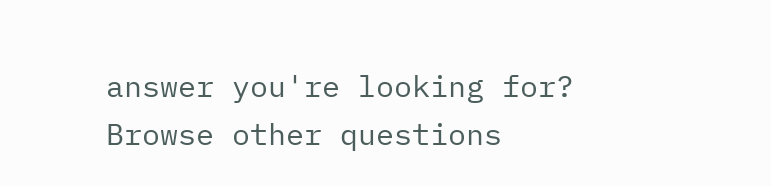answer you're looking for? Browse other questions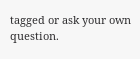tagged or ask your own question.